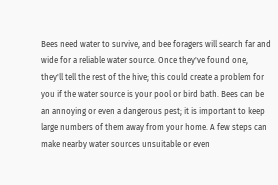Bees need water to survive, and bee foragers will search far and wide for a reliable water source. Once they've found one, they'll tell the rest of the hive; this could create a problem for you if the water source is your pool or bird bath. Bees can be an annoying or even a dangerous pest; it is important to keep large numbers of them away from your home. A few steps can make nearby water sources unsuitable or even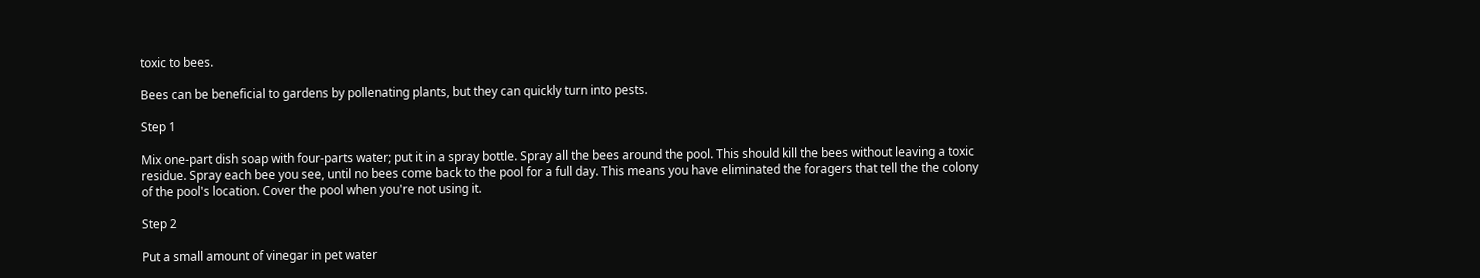toxic to bees.

Bees can be beneficial to gardens by pollenating plants, but they can quickly turn into pests.

Step 1

Mix one-part dish soap with four-parts water; put it in a spray bottle. Spray all the bees around the pool. This should kill the bees without leaving a toxic residue. Spray each bee you see, until no bees come back to the pool for a full day. This means you have eliminated the foragers that tell the the colony of the pool's location. Cover the pool when you're not using it.

Step 2

Put a small amount of vinegar in pet water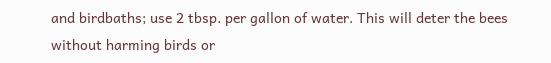and birdbaths; use 2 tbsp. per gallon of water. This will deter the bees without harming birds or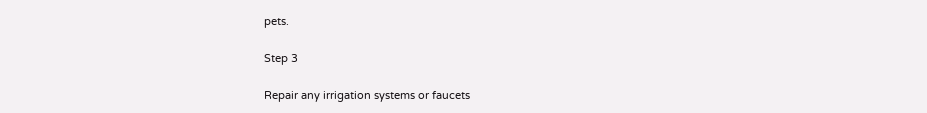pets.

Step 3

Repair any irrigation systems or faucets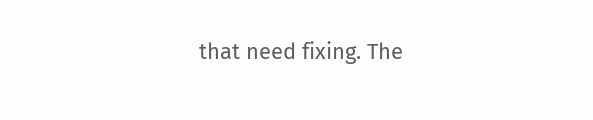that need fixing. The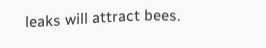leaks will attract bees.